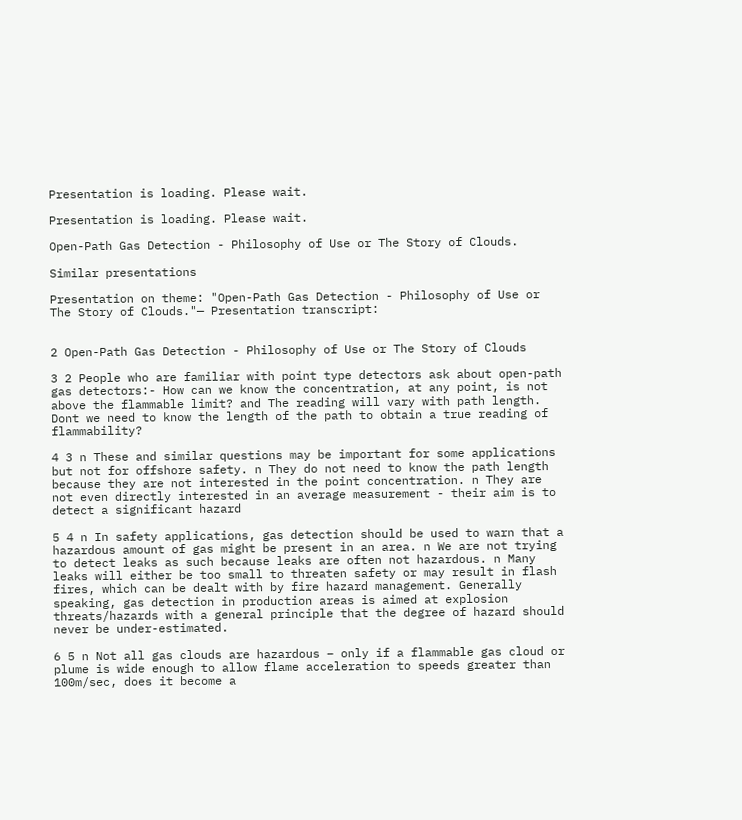Presentation is loading. Please wait.

Presentation is loading. Please wait.

Open-Path Gas Detection - Philosophy of Use or The Story of Clouds.

Similar presentations

Presentation on theme: "Open-Path Gas Detection - Philosophy of Use or The Story of Clouds."— Presentation transcript:


2 Open-Path Gas Detection - Philosophy of Use or The Story of Clouds

3 2 People who are familiar with point type detectors ask about open-path gas detectors:- How can we know the concentration, at any point, is not above the flammable limit? and The reading will vary with path length. Dont we need to know the length of the path to obtain a true reading of flammability?

4 3 n These and similar questions may be important for some applications but not for offshore safety. n They do not need to know the path length because they are not interested in the point concentration. n They are not even directly interested in an average measurement - their aim is to detect a significant hazard

5 4 n In safety applications, gas detection should be used to warn that a hazardous amount of gas might be present in an area. n We are not trying to detect leaks as such because leaks are often not hazardous. n Many leaks will either be too small to threaten safety or may result in flash fires, which can be dealt with by fire hazard management. Generally speaking, gas detection in production areas is aimed at explosion threats/hazards with a general principle that the degree of hazard should never be under-estimated.

6 5 n Not all gas clouds are hazardous – only if a flammable gas cloud or plume is wide enough to allow flame acceleration to speeds greater than 100m/sec, does it become a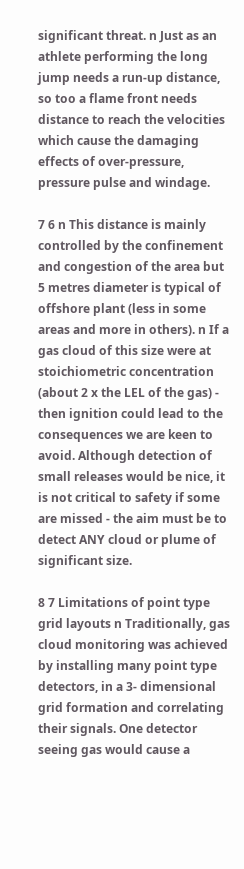significant threat. n Just as an athlete performing the long jump needs a run-up distance, so too a flame front needs distance to reach the velocities which cause the damaging effects of over-pressure, pressure pulse and windage.

7 6 n This distance is mainly controlled by the confinement and congestion of the area but 5 metres diameter is typical of offshore plant (less in some areas and more in others). n If a gas cloud of this size were at stoichiometric concentration (about 2 x the LEL of the gas) - then ignition could lead to the consequences we are keen to avoid. Although detection of small releases would be nice, it is not critical to safety if some are missed - the aim must be to detect ANY cloud or plume of significant size.

8 7 Limitations of point type grid layouts n Traditionally, gas cloud monitoring was achieved by installing many point type detectors, in a 3- dimensional grid formation and correlating their signals. One detector seeing gas would cause a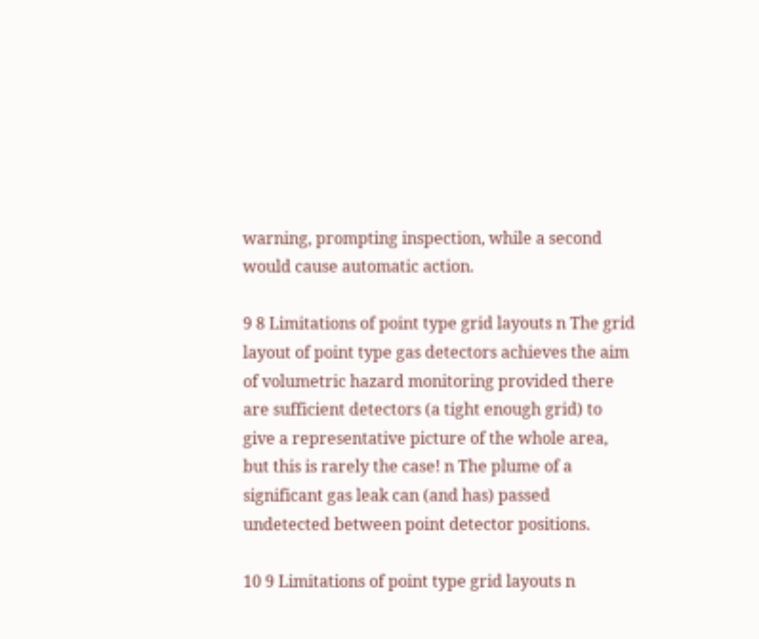warning, prompting inspection, while a second would cause automatic action.

9 8 Limitations of point type grid layouts n The grid layout of point type gas detectors achieves the aim of volumetric hazard monitoring provided there are sufficient detectors (a tight enough grid) to give a representative picture of the whole area, but this is rarely the case! n The plume of a significant gas leak can (and has) passed undetected between point detector positions.

10 9 Limitations of point type grid layouts n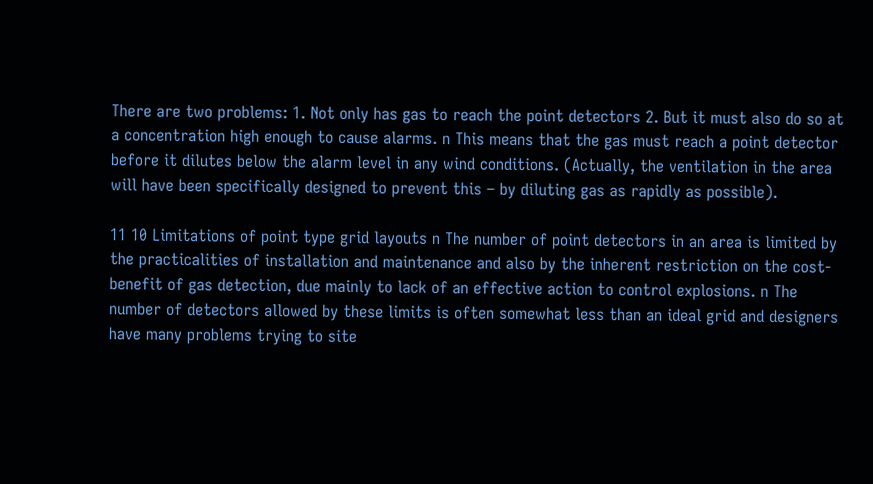There are two problems: 1. Not only has gas to reach the point detectors 2. But it must also do so at a concentration high enough to cause alarms. n This means that the gas must reach a point detector before it dilutes below the alarm level in any wind conditions. (Actually, the ventilation in the area will have been specifically designed to prevent this – by diluting gas as rapidly as possible).

11 10 Limitations of point type grid layouts n The number of point detectors in an area is limited by the practicalities of installation and maintenance and also by the inherent restriction on the cost-benefit of gas detection, due mainly to lack of an effective action to control explosions. n The number of detectors allowed by these limits is often somewhat less than an ideal grid and designers have many problems trying to site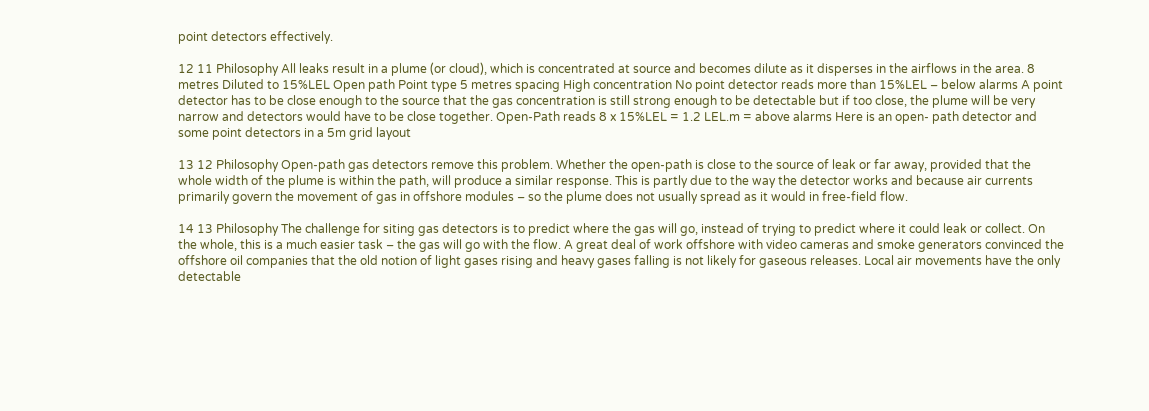point detectors effectively.

12 11 Philosophy All leaks result in a plume (or cloud), which is concentrated at source and becomes dilute as it disperses in the airflows in the area. 8 metres Diluted to 15%LEL Open path Point type 5 metres spacing High concentration No point detector reads more than 15%LEL – below alarms A point detector has to be close enough to the source that the gas concentration is still strong enough to be detectable but if too close, the plume will be very narrow and detectors would have to be close together. Open-Path reads 8 x 15%LEL = 1.2 LEL.m = above alarms Here is an open- path detector and some point detectors in a 5m grid layout

13 12 Philosophy Open-path gas detectors remove this problem. Whether the open-path is close to the source of leak or far away, provided that the whole width of the plume is within the path, will produce a similar response. This is partly due to the way the detector works and because air currents primarily govern the movement of gas in offshore modules – so the plume does not usually spread as it would in free-field flow.

14 13 Philosophy The challenge for siting gas detectors is to predict where the gas will go, instead of trying to predict where it could leak or collect. On the whole, this is a much easier task – the gas will go with the flow. A great deal of work offshore with video cameras and smoke generators convinced the offshore oil companies that the old notion of light gases rising and heavy gases falling is not likely for gaseous releases. Local air movements have the only detectable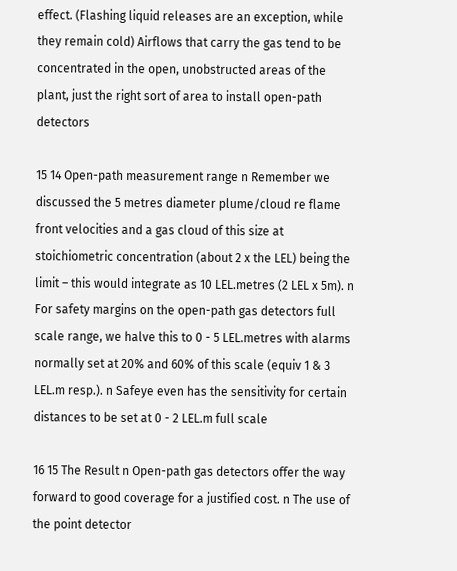effect. (Flashing liquid releases are an exception, while they remain cold) Airflows that carry the gas tend to be concentrated in the open, unobstructed areas of the plant, just the right sort of area to install open-path detectors

15 14 Open-path measurement range n Remember we discussed the 5 metres diameter plume/cloud re flame front velocities and a gas cloud of this size at stoichiometric concentration (about 2 x the LEL) being the limit – this would integrate as 10 LEL.metres (2 LEL x 5m). n For safety margins on the open-path gas detectors full scale range, we halve this to 0 - 5 LEL.metres with alarms normally set at 20% and 60% of this scale (equiv 1 & 3 LEL.m resp.). n Safeye even has the sensitivity for certain distances to be set at 0 - 2 LEL.m full scale

16 15 The Result n Open-path gas detectors offer the way forward to good coverage for a justified cost. n The use of the point detector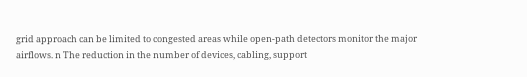grid approach can be limited to congested areas while open-path detectors monitor the major airflows. n The reduction in the number of devices, cabling, support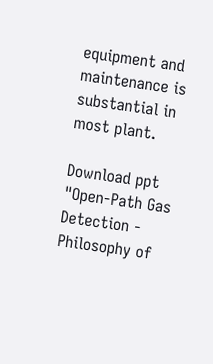equipment and maintenance is substantial in most plant.

Download ppt "Open-Path Gas Detection - Philosophy of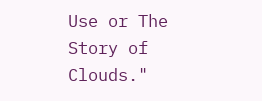Use or The Story of Clouds."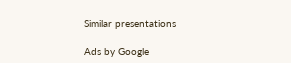Similar presentations

Ads by Google